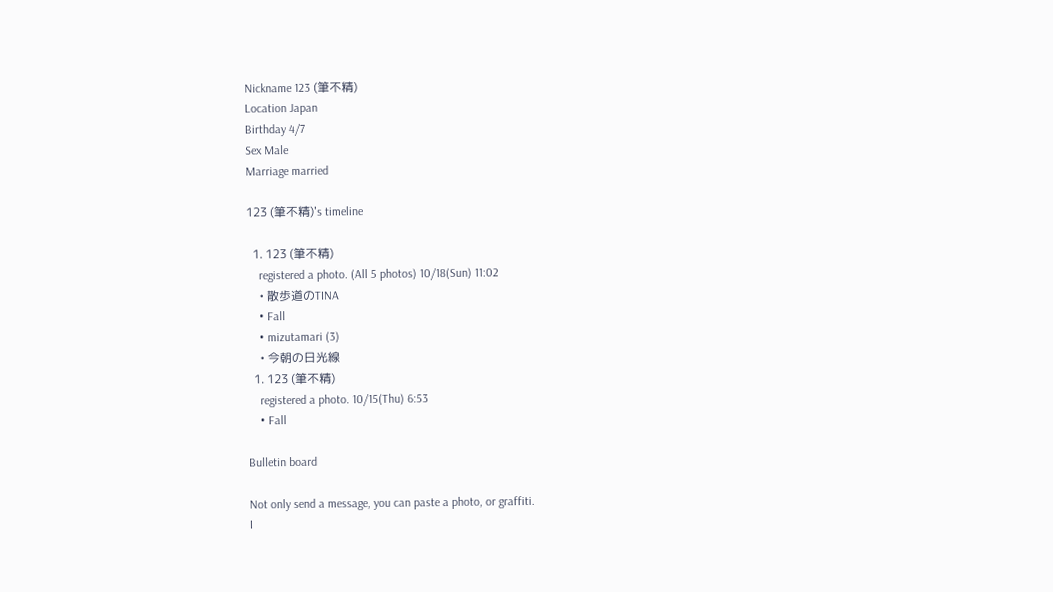Nickname 123 (筆不精)
Location Japan
Birthday 4/7
Sex Male
Marriage married

123 (筆不精)'s timeline

  1. 123 (筆不精)
    registered a photo. (All 5 photos) 10/18(Sun) 11:02
    • 散歩道のTINA
    • Fall
    • mizutamari (3)
    • 今朝の日光線
  1. 123 (筆不精)
    registered a photo. 10/15(Thu) 6:53
    • Fall

Bulletin board

Not only send a message, you can paste a photo, or graffiti.
I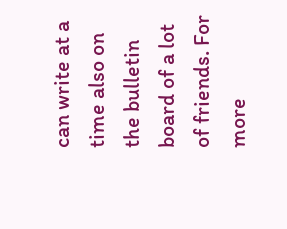can write at a time also on the bulletin board of a lot of friends. For more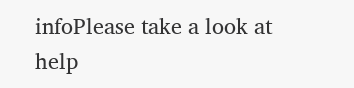infoPlease take a look at help